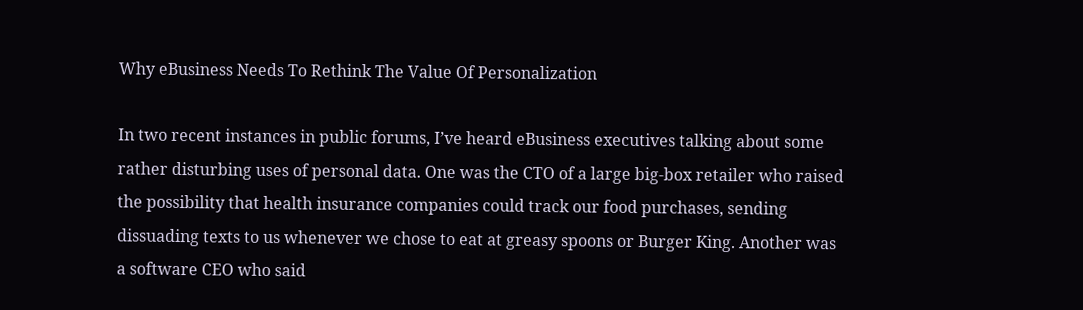Why eBusiness Needs To Rethink The Value Of Personalization

In two recent instances in public forums, I’ve heard eBusiness executives talking about some rather disturbing uses of personal data. One was the CTO of a large big-box retailer who raised the possibility that health insurance companies could track our food purchases, sending dissuading texts to us whenever we chose to eat at greasy spoons or Burger King. Another was a software CEO who said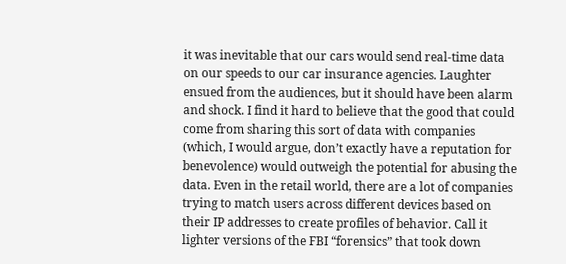it was inevitable that our cars would send real-time data on our speeds to our car insurance agencies. Laughter ensued from the audiences, but it should have been alarm and shock. I find it hard to believe that the good that could come from sharing this sort of data with companies (which, I would argue, don’t exactly have a reputation for benevolence) would outweigh the potential for abusing the data. Even in the retail world, there are a lot of companies trying to match users across different devices based on their IP addresses to create profiles of behavior. Call it lighter versions of the FBI “forensics” that took down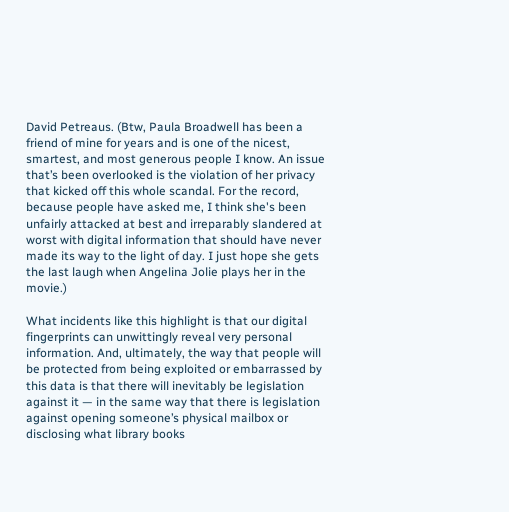David Petreaus. (Btw, Paula Broadwell has been a friend of mine for years and is one of the nicest, smartest, and most generous people I know. An issue that’s been overlooked is the violation of her privacy that kicked off this whole scandal. For the record, because people have asked me, I think she's been unfairly attacked at best and irreparably slandered at worst with digital information that should have never made its way to the light of day. I just hope she gets the last laugh when Angelina Jolie plays her in the movie.)

What incidents like this highlight is that our digital fingerprints can unwittingly reveal very personal information. And, ultimately, the way that people will be protected from being exploited or embarrassed by this data is that there will inevitably be legislation against it — in the same way that there is legislation against opening someone’s physical mailbox or disclosing what library books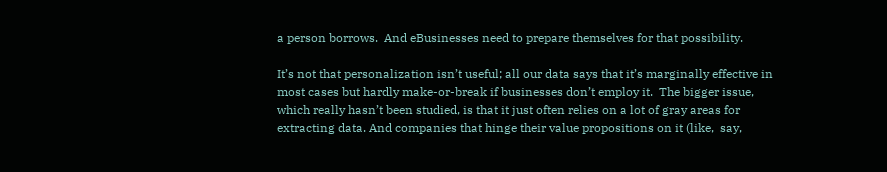a person borrows.  And eBusinesses need to prepare themselves for that possibility.

It’s not that personalization isn’t useful; all our data says that it’s marginally effective in most cases but hardly make-or-break if businesses don’t employ it.  The bigger issue, which really hasn’t been studied, is that it just often relies on a lot of gray areas for extracting data. And companies that hinge their value propositions on it (like,  say,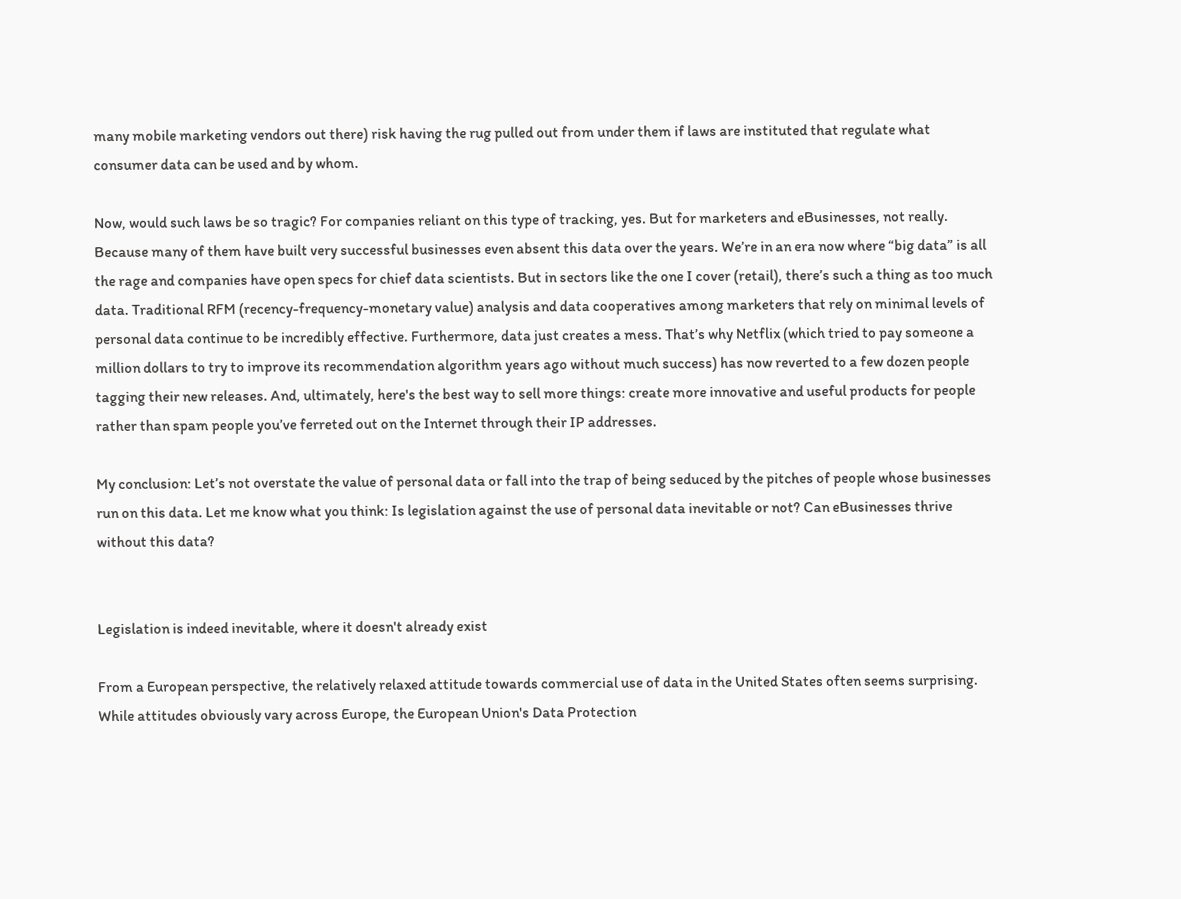many mobile marketing vendors out there) risk having the rug pulled out from under them if laws are instituted that regulate what consumer data can be used and by whom.

Now, would such laws be so tragic? For companies reliant on this type of tracking, yes. But for marketers and eBusinesses, not really. Because many of them have built very successful businesses even absent this data over the years. We’re in an era now where “big data” is all the rage and companies have open specs for chief data scientists. But in sectors like the one I cover (retail), there’s such a thing as too much data. Traditional RFM (recency-frequency-monetary value) analysis and data cooperatives among marketers that rely on minimal levels of personal data continue to be incredibly effective. Furthermore, data just creates a mess. That’s why Netflix (which tried to pay someone a million dollars to try to improve its recommendation algorithm years ago without much success) has now reverted to a few dozen people tagging their new releases. And, ultimately, here's the best way to sell more things: create more innovative and useful products for people rather than spam people you’ve ferreted out on the Internet through their IP addresses.

My conclusion: Let’s not overstate the value of personal data or fall into the trap of being seduced by the pitches of people whose businesses run on this data. Let me know what you think: Is legislation against the use of personal data inevitable or not? Can eBusinesses thrive without this data?


Legislation is indeed inevitable, where it doesn't already exist

From a European perspective, the relatively relaxed attitude towards commercial use of data in the United States often seems surprising. While attitudes obviously vary across Europe, the European Union's Data Protection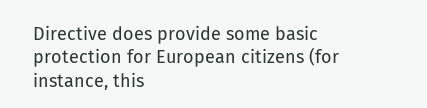Directive does provide some basic protection for European citizens (for instance, this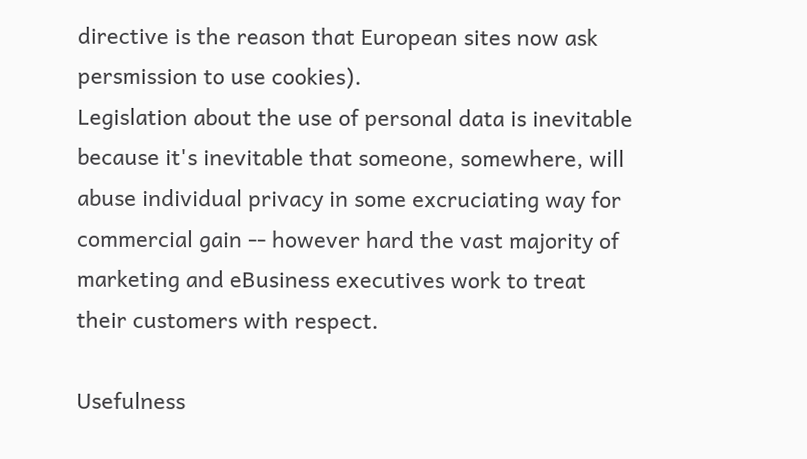directive is the reason that European sites now ask persmission to use cookies).
Legislation about the use of personal data is inevitable because it's inevitable that someone, somewhere, will abuse individual privacy in some excruciating way for commercial gain -- however hard the vast majority of marketing and eBusiness executives work to treat their customers with respect.

Usefulness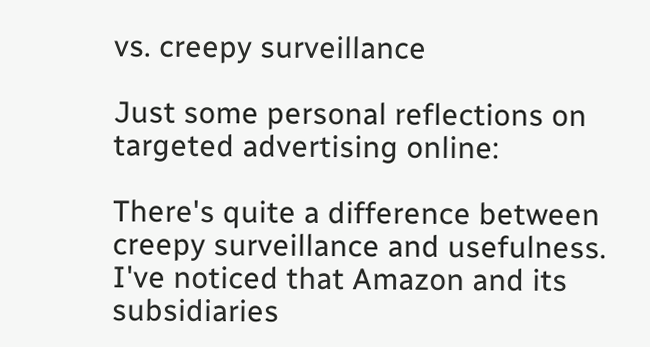vs. creepy surveillance

Just some personal reflections on targeted advertising online:

There's quite a difference between creepy surveillance and usefulness. I've noticed that Amazon and its subsidiaries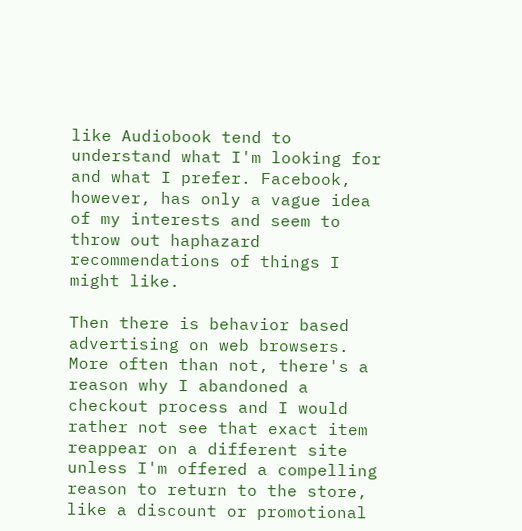like Audiobook tend to understand what I'm looking for and what I prefer. Facebook, however, has only a vague idea of my interests and seem to throw out haphazard recommendations of things I might like.

Then there is behavior based advertising on web browsers. More often than not, there's a reason why I abandoned a checkout process and I would rather not see that exact item reappear on a different site unless I'm offered a compelling reason to return to the store, like a discount or promotional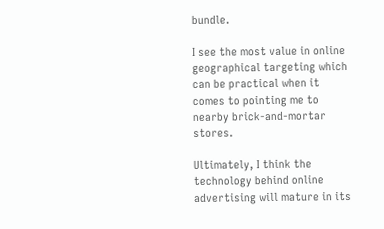bundle.

I see the most value in online geographical targeting which can be practical when it comes to pointing me to nearby brick-and-mortar stores.

Ultimately, I think the technology behind online advertising will mature in its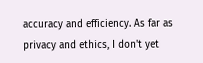accuracy and efficiency. As far as privacy and ethics, I don't yet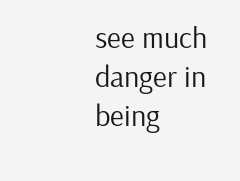see much danger in being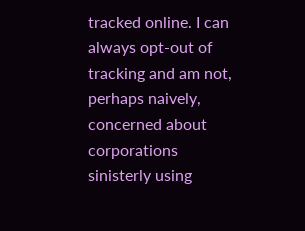tracked online. I can always opt-out of tracking and am not, perhaps naively, concerned about corporations sinisterly using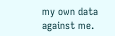my own data against me.